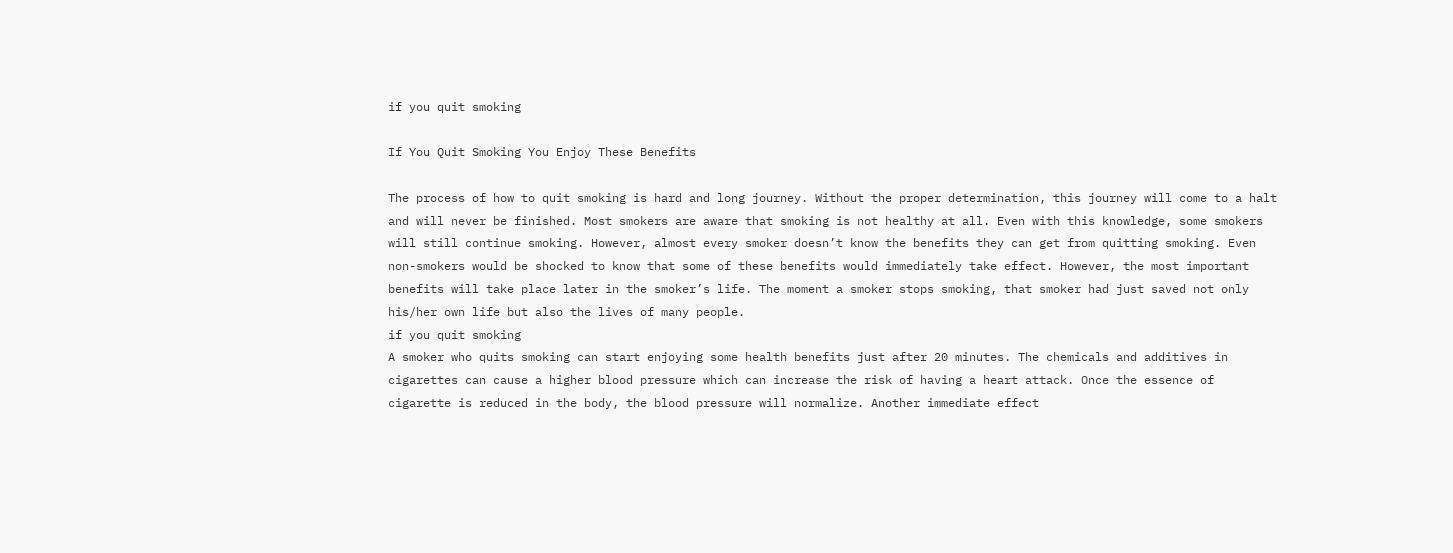if you quit smoking

If You Quit Smoking You Enjoy These Benefits

The process of how to quit smoking is hard and long journey. Without the proper determination, this journey will come to a halt and will never be finished. Most smokers are aware that smoking is not healthy at all. Even with this knowledge, some smokers will still continue smoking. However, almost every smoker doesn’t know the benefits they can get from quitting smoking. Even non-smokers would be shocked to know that some of these benefits would immediately take effect. However, the most important benefits will take place later in the smoker’s life. The moment a smoker stops smoking, that smoker had just saved not only his/her own life but also the lives of many people.
if you quit smoking
A smoker who quits smoking can start enjoying some health benefits just after 20 minutes. The chemicals and additives in cigarettes can cause a higher blood pressure which can increase the risk of having a heart attack. Once the essence of cigarette is reduced in the body, the blood pressure will normalize. Another immediate effect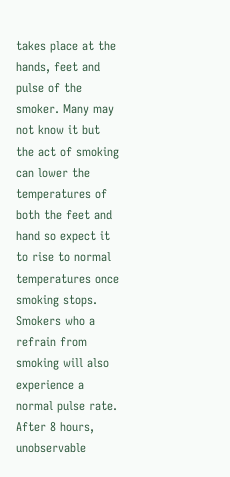takes place at the hands, feet and pulse of the smoker. Many may not know it but the act of smoking can lower the temperatures of both the feet and hand so expect it to rise to normal temperatures once smoking stops. Smokers who a refrain from smoking will also experience a normal pulse rate.
After 8 hours, unobservable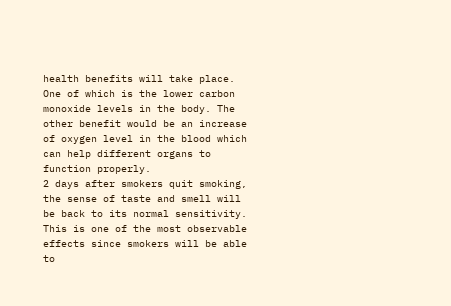health benefits will take place. One of which is the lower carbon monoxide levels in the body. The other benefit would be an increase of oxygen level in the blood which can help different organs to function properly.
2 days after smokers quit smoking, the sense of taste and smell will be back to its normal sensitivity. This is one of the most observable effects since smokers will be able to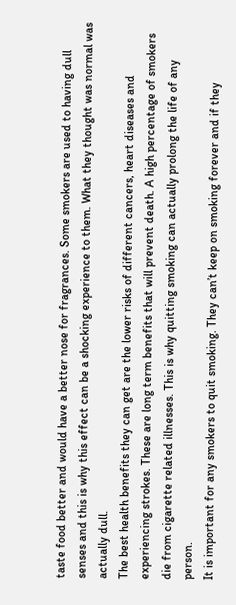taste food better and would have a better nose for fragrances. Some smokers are used to having dull senses and this is why this effect can be a shocking experience to them. What they thought was normal was actually dull.
The best health benefits they can get are the lower risks of different cancers, heart diseases and experiencing strokes. These are long term benefits that will prevent death. A high percentage of smokers die from cigarette related illnesses. This is why quitting smoking can actually prolong the life of any person.
It is important for any smokers to quit smoking. They can’t keep on smoking forever and if they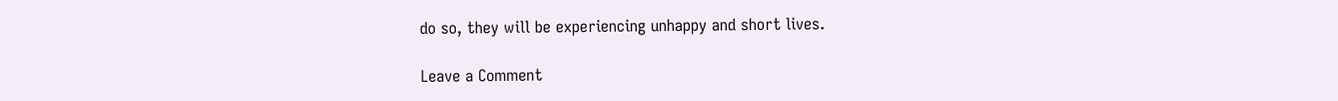do so, they will be experiencing unhappy and short lives.

Leave a Comment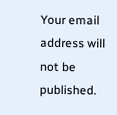Your email address will not be published.